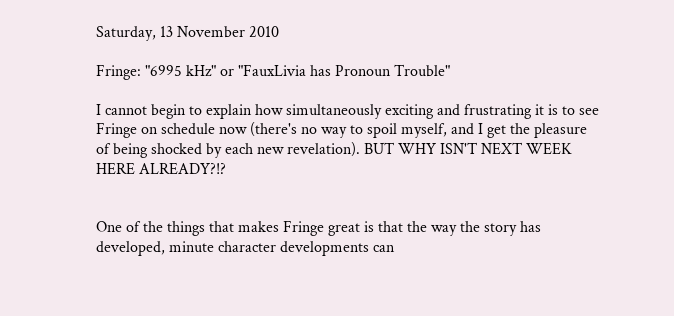Saturday, 13 November 2010

Fringe: "6995 kHz" or "FauxLivia has Pronoun Trouble"

I cannot begin to explain how simultaneously exciting and frustrating it is to see Fringe on schedule now (there's no way to spoil myself, and I get the pleasure of being shocked by each new revelation). BUT WHY ISN'T NEXT WEEK HERE ALREADY?!?


One of the things that makes Fringe great is that the way the story has developed, minute character developments can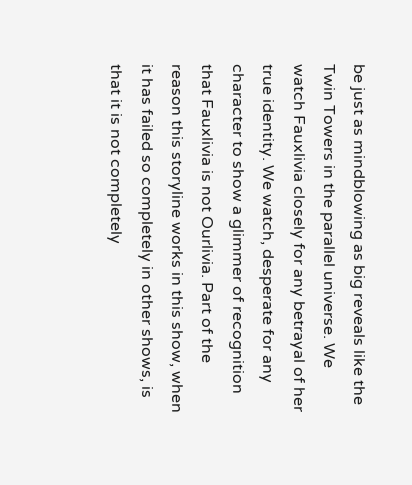be just as mindblowing as big reveals like the Twin Towers in the parallel universe. We watch Fauxlivia closely for any betrayal of her true identity. We watch, desperate for any character to show a glimmer of recognition that Fauxlivia is not Ourlivia. Part of the reason this storyline works in this show, when it has failed so completely in other shows, is that it is not completely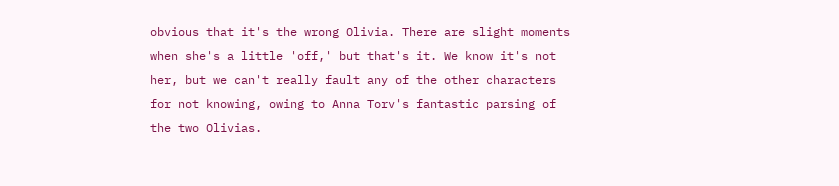obvious that it's the wrong Olivia. There are slight moments when she's a little 'off,' but that's it. We know it's not her, but we can't really fault any of the other characters for not knowing, owing to Anna Torv's fantastic parsing of the two Olivias.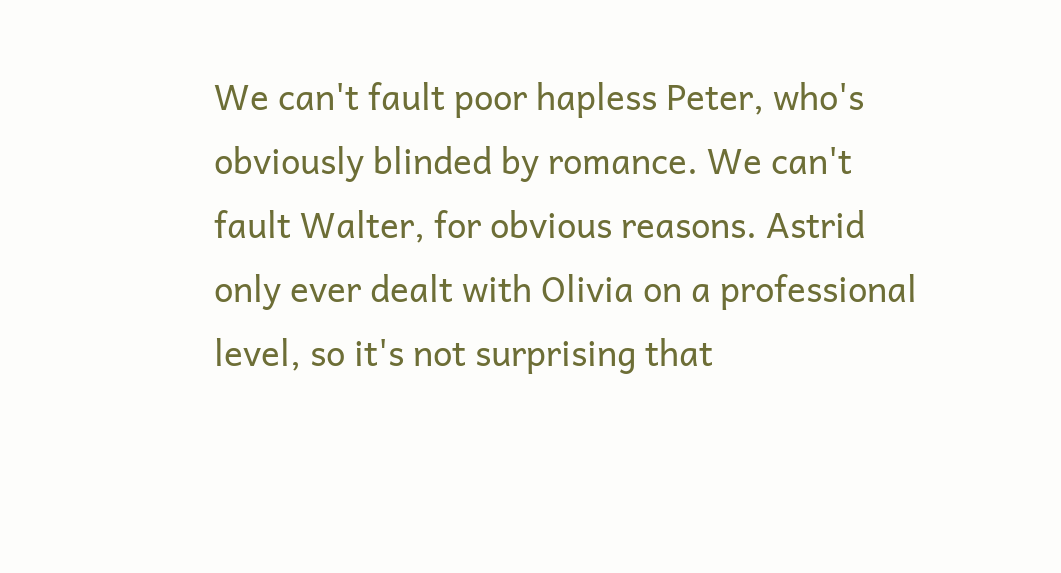We can't fault poor hapless Peter, who's obviously blinded by romance. We can't fault Walter, for obvious reasons. Astrid only ever dealt with Olivia on a professional level, so it's not surprising that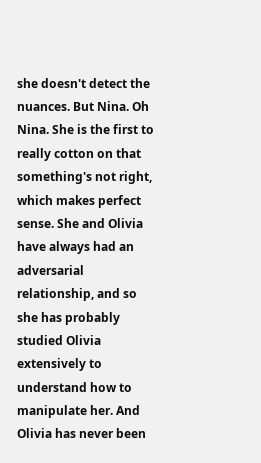she doesn't detect the nuances. But Nina. Oh Nina. She is the first to really cotton on that something's not right, which makes perfect sense. She and Olivia have always had an adversarial relationship, and so she has probably studied Olivia extensively to understand how to manipulate her. And Olivia has never been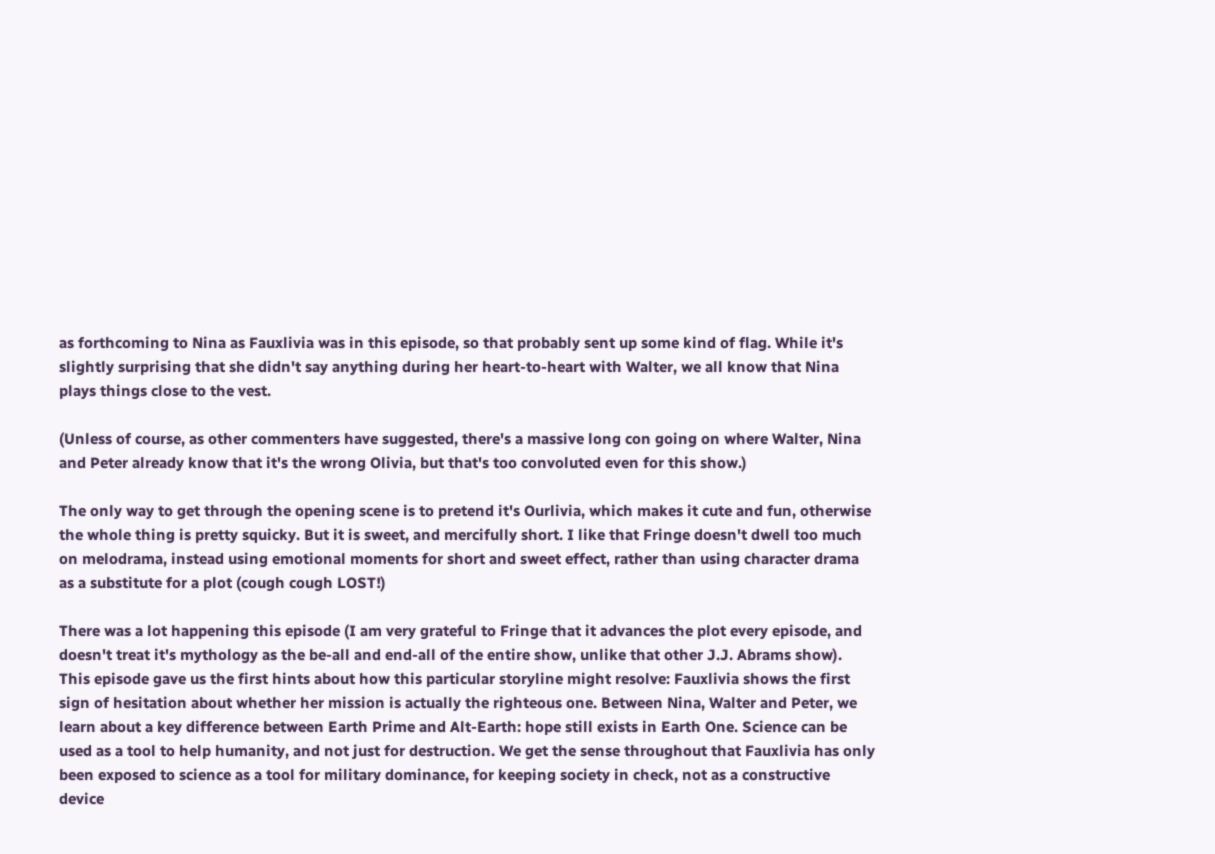as forthcoming to Nina as Fauxlivia was in this episode, so that probably sent up some kind of flag. While it's slightly surprising that she didn't say anything during her heart-to-heart with Walter, we all know that Nina plays things close to the vest.

(Unless of course, as other commenters have suggested, there's a massive long con going on where Walter, Nina and Peter already know that it's the wrong Olivia, but that's too convoluted even for this show.)

The only way to get through the opening scene is to pretend it's Ourlivia, which makes it cute and fun, otherwise the whole thing is pretty squicky. But it is sweet, and mercifully short. I like that Fringe doesn't dwell too much on melodrama, instead using emotional moments for short and sweet effect, rather than using character drama as a substitute for a plot (cough cough LOST!)

There was a lot happening this episode (I am very grateful to Fringe that it advances the plot every episode, and doesn't treat it's mythology as the be-all and end-all of the entire show, unlike that other J.J. Abrams show). This episode gave us the first hints about how this particular storyline might resolve: Fauxlivia shows the first sign of hesitation about whether her mission is actually the righteous one. Between Nina, Walter and Peter, we learn about a key difference between Earth Prime and Alt-Earth: hope still exists in Earth One. Science can be used as a tool to help humanity, and not just for destruction. We get the sense throughout that Fauxlivia has only been exposed to science as a tool for military dominance, for keeping society in check, not as a constructive device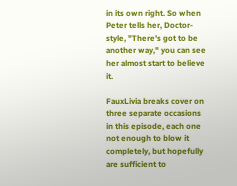in its own right. So when Peter tells her, Doctor-style, "There's got to be another way," you can see her almost start to believe it.

FauxLivia breaks cover on three separate occasions in this episode, each one not enough to blow it completely, but hopefully are sufficient to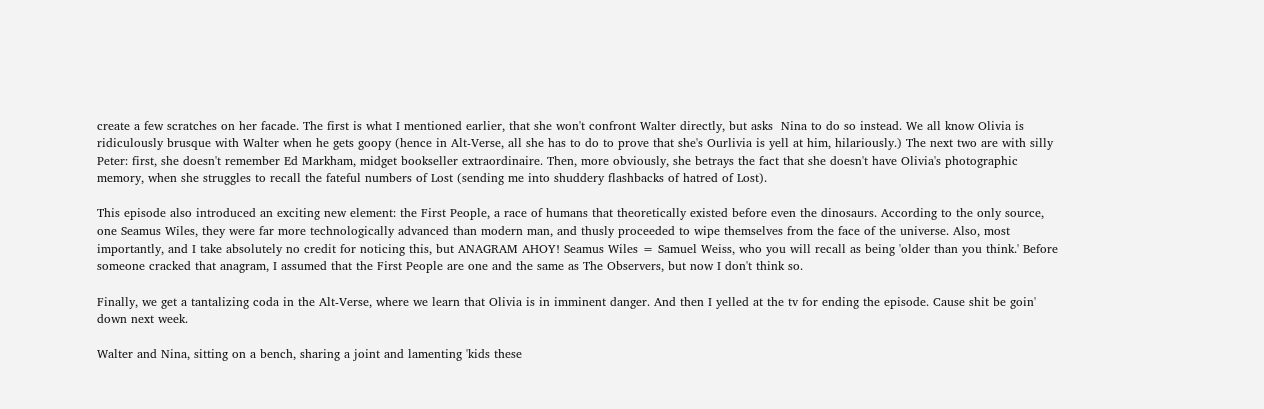create a few scratches on her facade. The first is what I mentioned earlier, that she won't confront Walter directly, but asks  Nina to do so instead. We all know Olivia is ridiculously brusque with Walter when he gets goopy (hence in Alt-Verse, all she has to do to prove that she's Ourlivia is yell at him, hilariously.) The next two are with silly Peter: first, she doesn't remember Ed Markham, midget bookseller extraordinaire. Then, more obviously, she betrays the fact that she doesn't have Olivia's photographic memory, when she struggles to recall the fateful numbers of Lost (sending me into shuddery flashbacks of hatred of Lost).

This episode also introduced an exciting new element: the First People, a race of humans that theoretically existed before even the dinosaurs. According to the only source, one Seamus Wiles, they were far more technologically advanced than modern man, and thusly proceeded to wipe themselves from the face of the universe. Also, most importantly, and I take absolutely no credit for noticing this, but ANAGRAM AHOY! Seamus Wiles = Samuel Weiss, who you will recall as being 'older than you think.' Before someone cracked that anagram, I assumed that the First People are one and the same as The Observers, but now I don't think so.

Finally, we get a tantalizing coda in the Alt-Verse, where we learn that Olivia is in imminent danger. And then I yelled at the tv for ending the episode. Cause shit be goin' down next week.

Walter and Nina, sitting on a bench, sharing a joint and lamenting 'kids these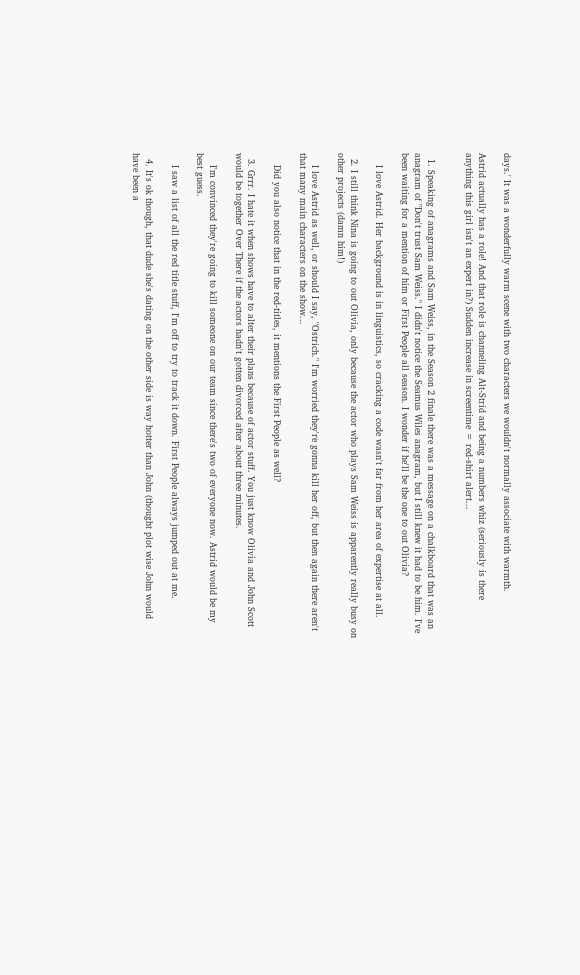days.' It was a wonderfully warm scene with two characters we wouldn't normally associate with warmth.

Astrid actually has a role! And that role is channeling Alt-Strid and being a numbers whiz (seriously is there anything this girl isn't an expert in?) Sudden increase in screentime = red-shirt alert...


  1. Speaking of anagrams and Sam Weiss, in the Season 2 finale there was a message on a chalkboard that was an anagram of "Don't trust Sam Weiss." I didn't notice the Seamus Wiles anagram, but I still knew it had to be him. I've been waiting for a mention of him or First People all season. I wonder if he'll be the one to out Olivia?

    I love Astrid. Her background is in linguistics, so cracking a code wasn't far from her area of expertise at all.

  2. I still think Nina is going to out Olivia, only because the actor who plays Sam Weiss is apparently really busy on other projects (damn him!)

    I love Astrid as well, or should I say, "Ostrich." I'm worried they're gonna kill her off, but then again there aren't that many main characters on the show...

    Did you also notice that in the red-titles, it mentions the First People as well?

  3. Grrr. I hate it when shows have to alter their plans because of actor stuff. You just know Olivia and John Scott would be together Over There if the actors hadn't gotten divorced after about three minutes.

    I'm convinced they're going to kill someone on our team since there's two of everyone now. Astrid would be my best guess.

    I saw a list of all the red title stuff, I'm off to try to track it down. First People always jumped out at me.

  4. It's ok though, that dude she's dating on the other side is way hotter than John (thought plot wise John would have been a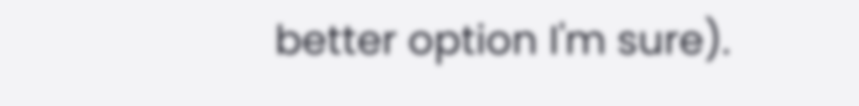better option I'm sure).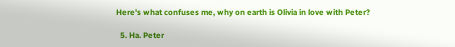Here's what confuses me, why on earth is Olivia in love with Peter?

  5. Ha. Peter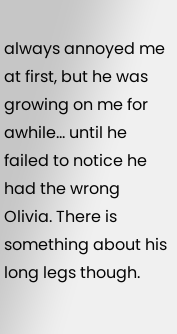always annoyed me at first, but he was growing on me for awhile... until he failed to notice he had the wrong Olivia. There is something about his long legs though.